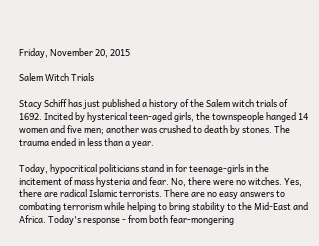Friday, November 20, 2015

Salem Witch Trials

Stacy Schiff has just published a history of the Salem witch trials of 1692. Incited by hysterical teen-aged girls, the townspeople hanged 14 women and five men; another was crushed to death by stones. The trauma ended in less than a year.

Today, hypocritical politicians stand in for teenage-girls in the incitement of mass hysteria and fear. No, there were no witches. Yes, there are radical Islamic terrorists. There are no easy answers to combating terrorism while helping to bring stability to the Mid-East and Africa. Today's response - from both fear-mongering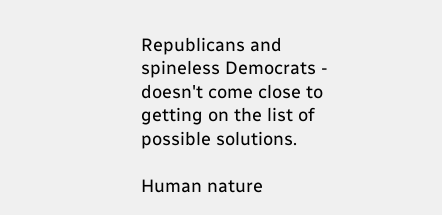Republicans and spineless Democrats - doesn't come close to getting on the list of possible solutions.

Human nature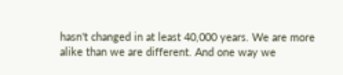hasn't changed in at least 40,000 years. We are more alike than we are different. And one way we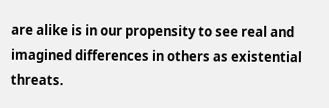are alike is in our propensity to see real and imagined differences in others as existential threats.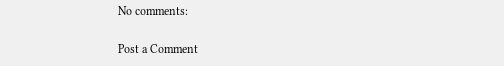No comments:

Post a Comment